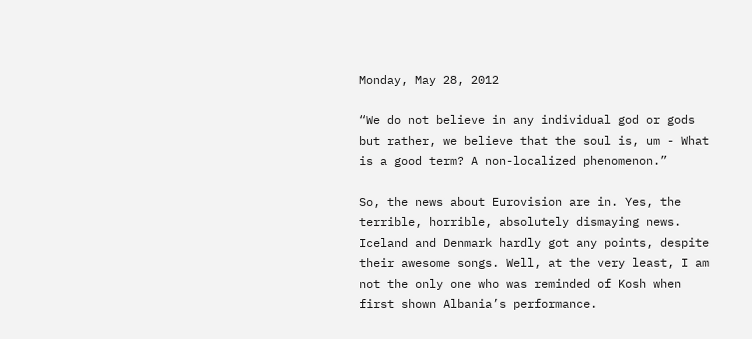Monday, May 28, 2012

“We do not believe in any individual god or gods but rather, we believe that the soul is, um - What is a good term? A non-localized phenomenon.”

So, the news about Eurovision are in. Yes, the terrible, horrible, absolutely dismaying news. Iceland and Denmark hardly got any points, despite their awesome songs. Well, at the very least, I am not the only one who was reminded of Kosh when first shown Albania’s performance.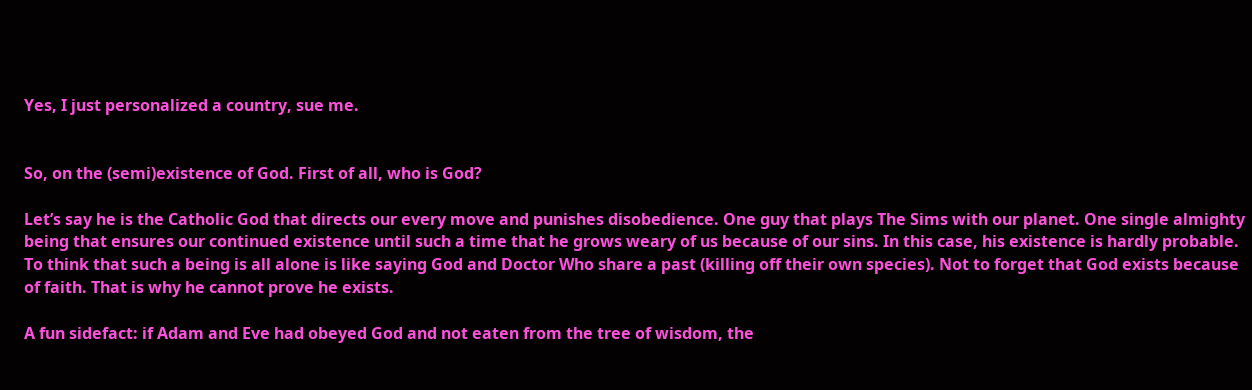Yes, I just personalized a country, sue me.


So, on the (semi)existence of God. First of all, who is God?

Let’s say he is the Catholic God that directs our every move and punishes disobedience. One guy that plays The Sims with our planet. One single almighty being that ensures our continued existence until such a time that he grows weary of us because of our sins. In this case, his existence is hardly probable. To think that such a being is all alone is like saying God and Doctor Who share a past (killing off their own species). Not to forget that God exists because of faith. That is why he cannot prove he exists.

A fun sidefact: if Adam and Eve had obeyed God and not eaten from the tree of wisdom, the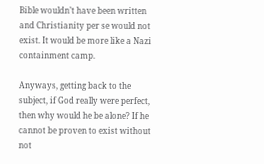Bible wouldn’t have been written and Christianity per se would not exist. It would be more like a Nazi containment camp.

Anyways, getting back to the subject, if God really were perfect, then why would he be alone? If he cannot be proven to exist without not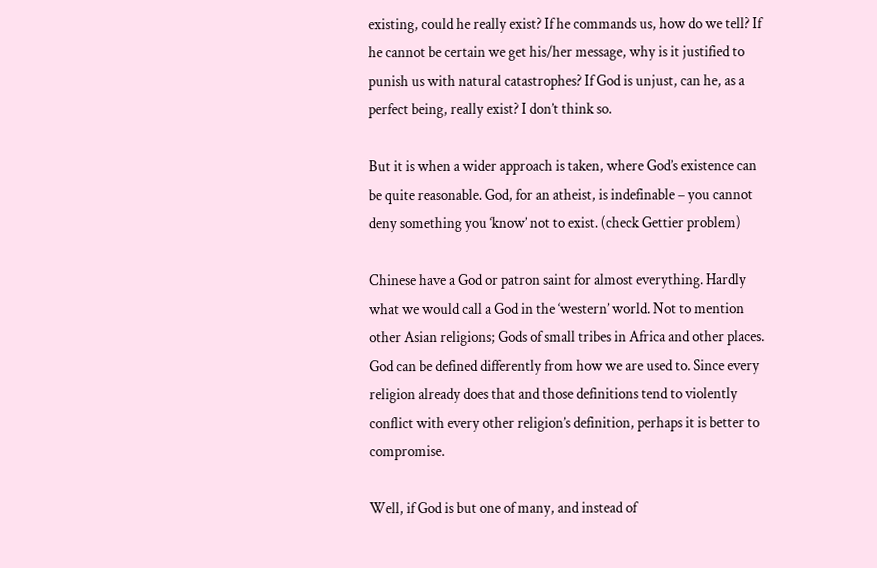existing, could he really exist? If he commands us, how do we tell? If he cannot be certain we get his/her message, why is it justified to punish us with natural catastrophes? If God is unjust, can he, as a perfect being, really exist? I don’t think so.

But it is when a wider approach is taken, where God’s existence can be quite reasonable. God, for an atheist, is indefinable – you cannot deny something you ‘know’ not to exist. (check Gettier problem)

Chinese have a God or patron saint for almost everything. Hardly what we would call a God in the ‘western’ world. Not to mention other Asian religions; Gods of small tribes in Africa and other places. God can be defined differently from how we are used to. Since every religion already does that and those definitions tend to violently conflict with every other religion’s definition, perhaps it is better to compromise.

Well, if God is but one of many, and instead of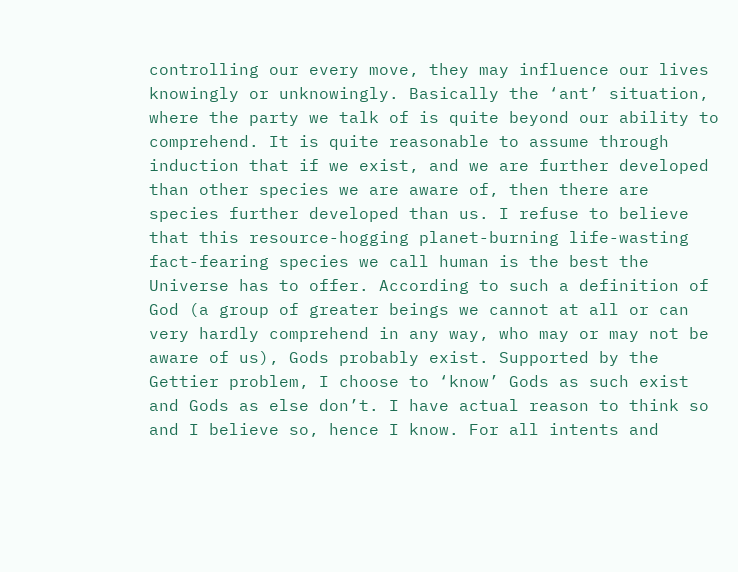controlling our every move, they may influence our lives knowingly or unknowingly. Basically the ‘ant’ situation, where the party we talk of is quite beyond our ability to comprehend. It is quite reasonable to assume through induction that if we exist, and we are further developed than other species we are aware of, then there are species further developed than us. I refuse to believe that this resource-hogging planet-burning life-wasting fact-fearing species we call human is the best the Universe has to offer. According to such a definition of God (a group of greater beings we cannot at all or can very hardly comprehend in any way, who may or may not be aware of us), Gods probably exist. Supported by the Gettier problem, I choose to ‘know’ Gods as such exist and Gods as else don’t. I have actual reason to think so and I believe so, hence I know. For all intents and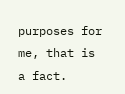purposes for me, that is a fact.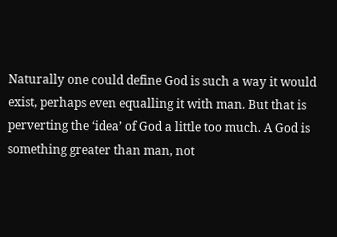Naturally one could define God is such a way it would exist, perhaps even equalling it with man. But that is perverting the ‘idea’ of God a little too much. A God is something greater than man, not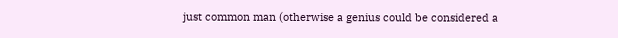just common man (otherwise a genius could be considered a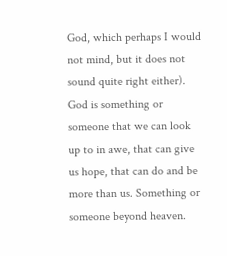God, which perhaps I would not mind, but it does not sound quite right either). God is something or someone that we can look up to in awe, that can give us hope, that can do and be more than us. Something or someone beyond heaven.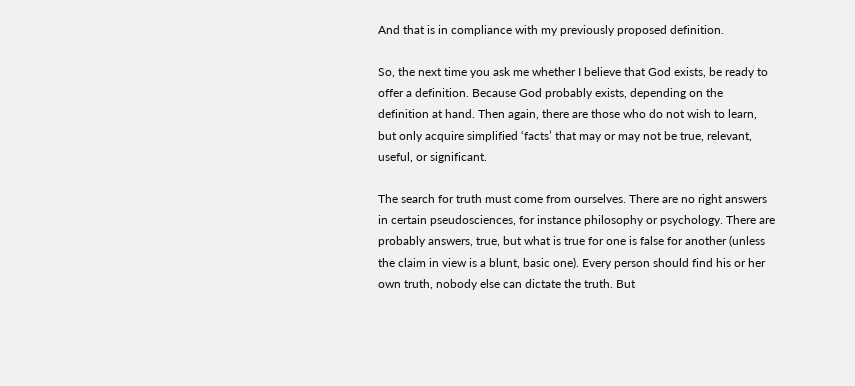And that is in compliance with my previously proposed definition.

So, the next time you ask me whether I believe that God exists, be ready to offer a definition. Because God probably exists, depending on the definition at hand. Then again, there are those who do not wish to learn, but only acquire simplified ‘facts’ that may or may not be true, relevant, useful, or significant.

The search for truth must come from ourselves. There are no right answers in certain pseudosciences, for instance philosophy or psychology. There are probably answers, true, but what is true for one is false for another (unless the claim in view is a blunt, basic one). Every person should find his or her own truth, nobody else can dictate the truth. But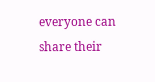everyone can share their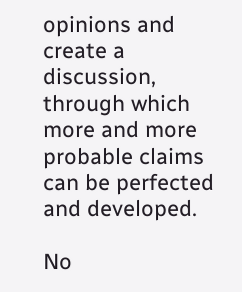opinions and create a discussion, through which more and more probable claims can be perfected and developed.

No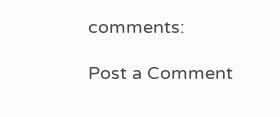comments:

Post a Comment